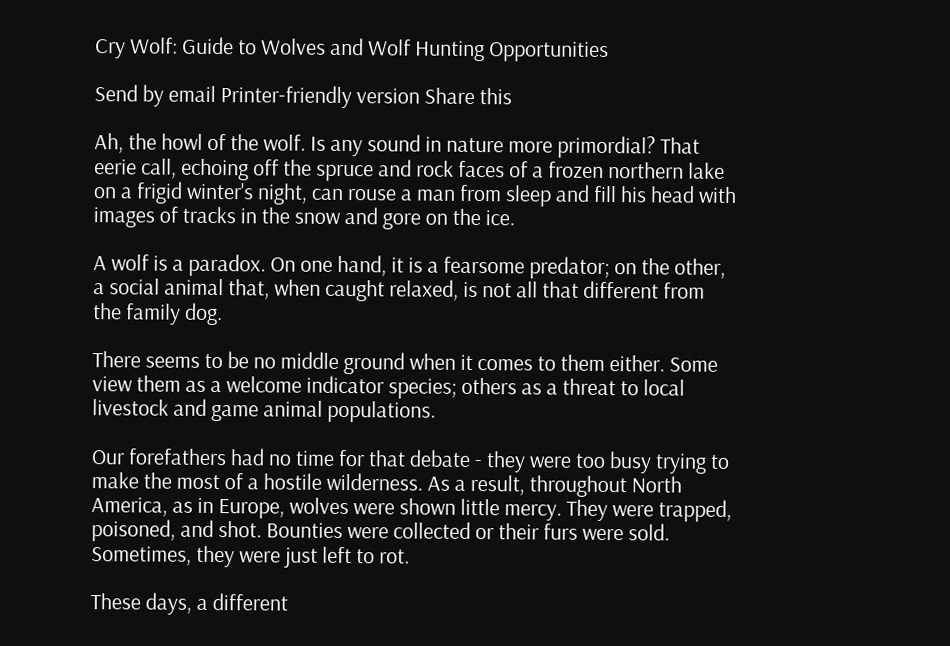Cry Wolf: Guide to Wolves and Wolf Hunting Opportunities

Send by email Printer-friendly version Share this

Ah, the howl of the wolf. Is any sound in nature more primordial? That eerie call, echoing off the spruce and rock faces of a frozen northern lake on a frigid winter's night, can rouse a man from sleep and fill his head with images of tracks in the snow and gore on the ice.

A wolf is a paradox. On one hand, it is a fearsome predator; on the other, a social animal that, when caught relaxed, is not all that different from the family dog.

There seems to be no middle ground when it comes to them either. Some view them as a welcome indicator species; others as a threat to local livestock and game animal populations.

Our forefathers had no time for that debate - they were too busy trying to make the most of a hostile wilderness. As a result, throughout North America, as in Europe, wolves were shown little mercy. They were trapped, poisoned, and shot. Bounties were collected or their furs were sold. Sometimes, they were just left to rot.

These days, a different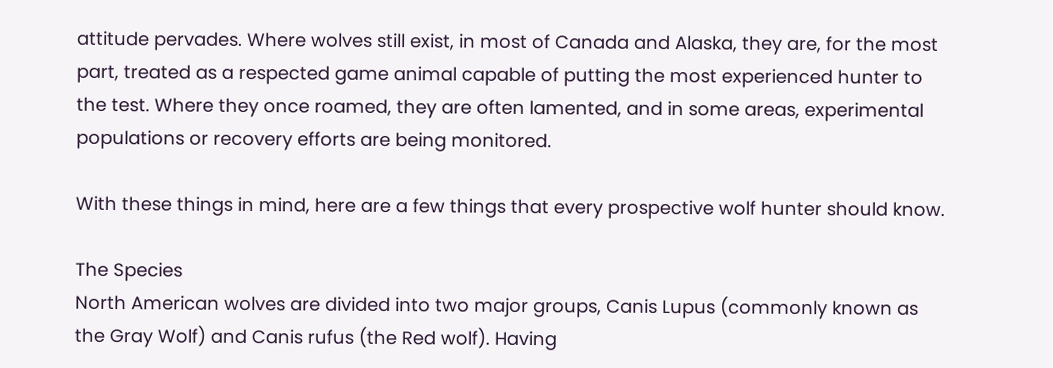attitude pervades. Where wolves still exist, in most of Canada and Alaska, they are, for the most part, treated as a respected game animal capable of putting the most experienced hunter to the test. Where they once roamed, they are often lamented, and in some areas, experimental populations or recovery efforts are being monitored.

With these things in mind, here are a few things that every prospective wolf hunter should know.

The Species
North American wolves are divided into two major groups, Canis Lupus (commonly known as the Gray Wolf) and Canis rufus (the Red wolf). Having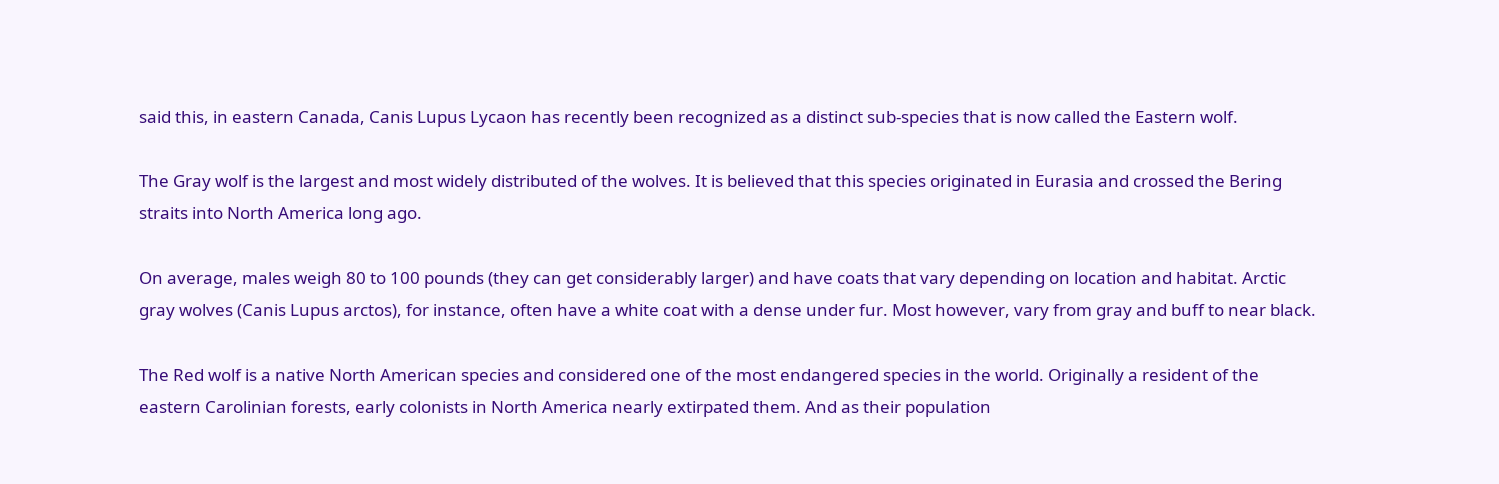said this, in eastern Canada, Canis Lupus Lycaon has recently been recognized as a distinct sub-species that is now called the Eastern wolf.

The Gray wolf is the largest and most widely distributed of the wolves. It is believed that this species originated in Eurasia and crossed the Bering straits into North America long ago.

On average, males weigh 80 to 100 pounds (they can get considerably larger) and have coats that vary depending on location and habitat. Arctic gray wolves (Canis Lupus arctos), for instance, often have a white coat with a dense under fur. Most however, vary from gray and buff to near black.

The Red wolf is a native North American species and considered one of the most endangered species in the world. Originally a resident of the eastern Carolinian forests, early colonists in North America nearly extirpated them. And as their population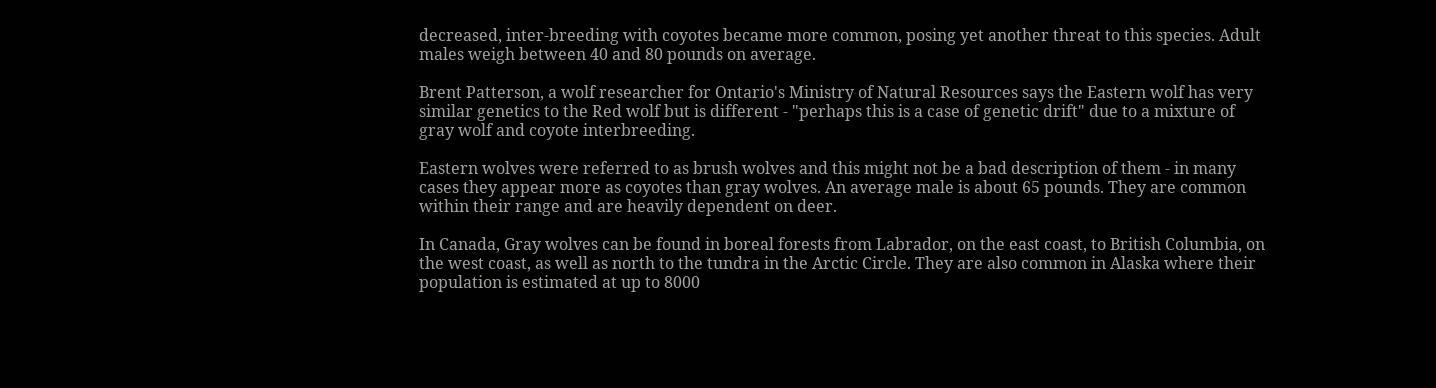decreased, inter-breeding with coyotes became more common, posing yet another threat to this species. Adult males weigh between 40 and 80 pounds on average.

Brent Patterson, a wolf researcher for Ontario's Ministry of Natural Resources says the Eastern wolf has very similar genetics to the Red wolf but is different - "perhaps this is a case of genetic drift" due to a mixture of gray wolf and coyote interbreeding.

Eastern wolves were referred to as brush wolves and this might not be a bad description of them - in many cases they appear more as coyotes than gray wolves. An average male is about 65 pounds. They are common within their range and are heavily dependent on deer.

In Canada, Gray wolves can be found in boreal forests from Labrador, on the east coast, to British Columbia, on the west coast, as well as north to the tundra in the Arctic Circle. They are also common in Alaska where their population is estimated at up to 8000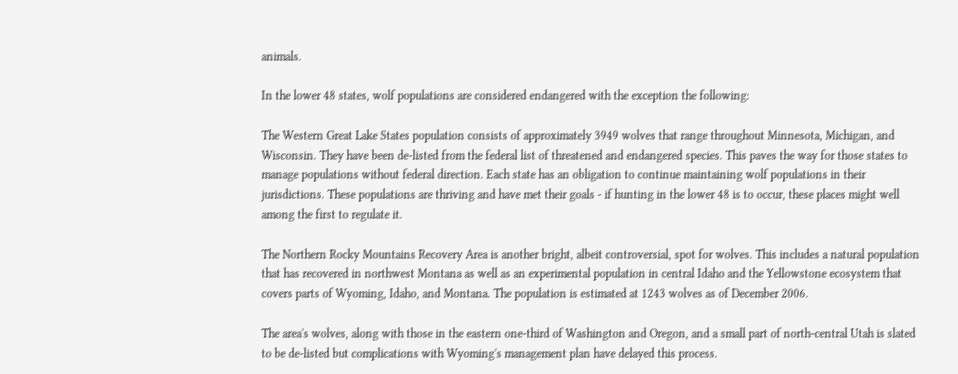animals.

In the lower 48 states, wolf populations are considered endangered with the exception the following:

The Western Great Lake States population consists of approximately 3949 wolves that range throughout Minnesota, Michigan, and Wisconsin. They have been de-listed from the federal list of threatened and endangered species. This paves the way for those states to manage populations without federal direction. Each state has an obligation to continue maintaining wolf populations in their jurisdictions. These populations are thriving and have met their goals - if hunting in the lower 48 is to occur, these places might well among the first to regulate it.

The Northern Rocky Mountains Recovery Area is another bright, albeit controversial, spot for wolves. This includes a natural population that has recovered in northwest Montana as well as an experimental population in central Idaho and the Yellowstone ecosystem that covers parts of Wyoming, Idaho, and Montana. The population is estimated at 1243 wolves as of December 2006.

The area's wolves, along with those in the eastern one-third of Washington and Oregon, and a small part of north-central Utah is slated to be de-listed but complications with Wyoming's management plan have delayed this process.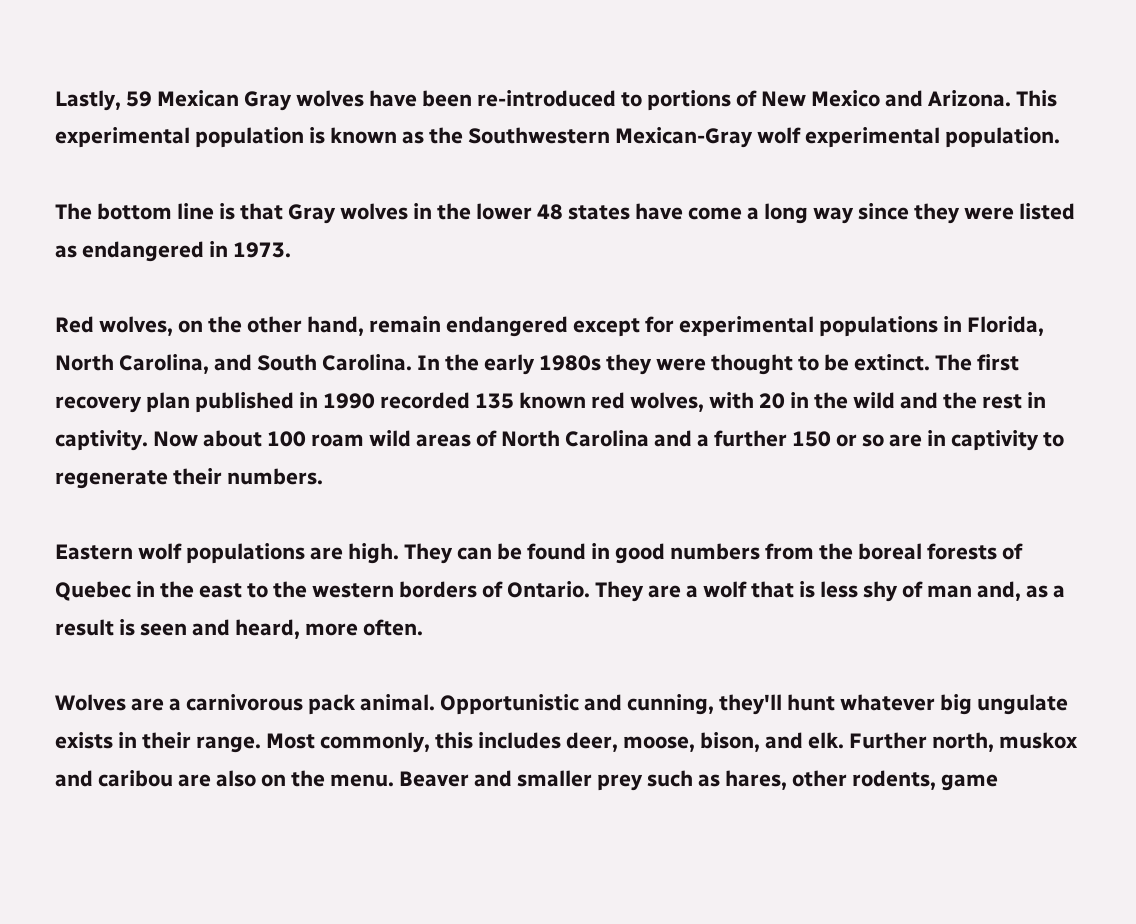Lastly, 59 Mexican Gray wolves have been re-introduced to portions of New Mexico and Arizona. This experimental population is known as the Southwestern Mexican-Gray wolf experimental population.

The bottom line is that Gray wolves in the lower 48 states have come a long way since they were listed as endangered in 1973.

Red wolves, on the other hand, remain endangered except for experimental populations in Florida, North Carolina, and South Carolina. In the early 1980s they were thought to be extinct. The first recovery plan published in 1990 recorded 135 known red wolves, with 20 in the wild and the rest in captivity. Now about 100 roam wild areas of North Carolina and a further 150 or so are in captivity to regenerate their numbers.

Eastern wolf populations are high. They can be found in good numbers from the boreal forests of Quebec in the east to the western borders of Ontario. They are a wolf that is less shy of man and, as a result is seen and heard, more often.

Wolves are a carnivorous pack animal. Opportunistic and cunning, they'll hunt whatever big ungulate exists in their range. Most commonly, this includes deer, moose, bison, and elk. Further north, muskox and caribou are also on the menu. Beaver and smaller prey such as hares, other rodents, game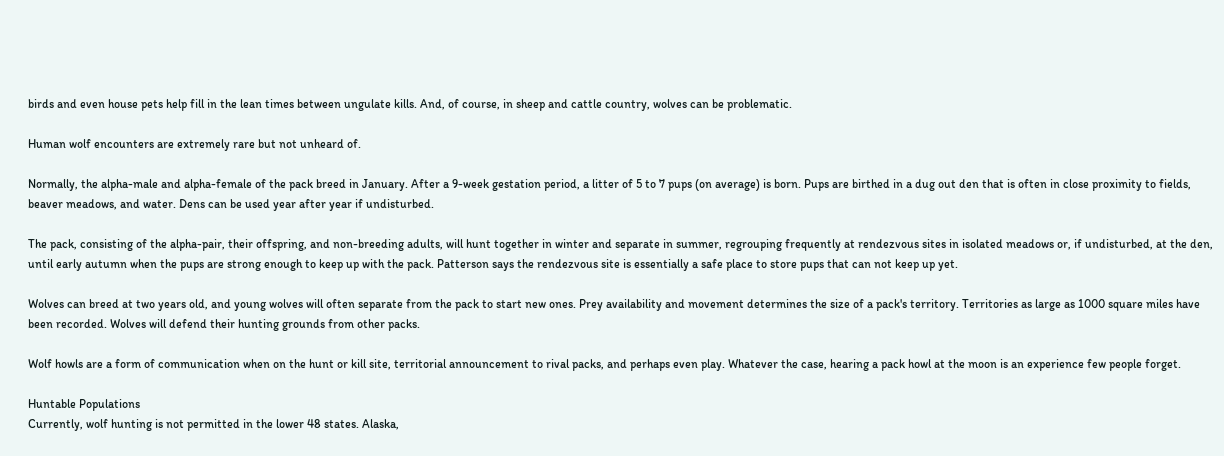birds and even house pets help fill in the lean times between ungulate kills. And, of course, in sheep and cattle country, wolves can be problematic.

Human wolf encounters are extremely rare but not unheard of.

Normally, the alpha-male and alpha-female of the pack breed in January. After a 9-week gestation period, a litter of 5 to 7 pups (on average) is born. Pups are birthed in a dug out den that is often in close proximity to fields, beaver meadows, and water. Dens can be used year after year if undisturbed.

The pack, consisting of the alpha-pair, their offspring, and non-breeding adults, will hunt together in winter and separate in summer, regrouping frequently at rendezvous sites in isolated meadows or, if undisturbed, at the den, until early autumn when the pups are strong enough to keep up with the pack. Patterson says the rendezvous site is essentially a safe place to store pups that can not keep up yet.

Wolves can breed at two years old, and young wolves will often separate from the pack to start new ones. Prey availability and movement determines the size of a pack's territory. Territories as large as 1000 square miles have been recorded. Wolves will defend their hunting grounds from other packs.

Wolf howls are a form of communication when on the hunt or kill site, territorial announcement to rival packs, and perhaps even play. Whatever the case, hearing a pack howl at the moon is an experience few people forget.

Huntable Populations
Currently, wolf hunting is not permitted in the lower 48 states. Alaska,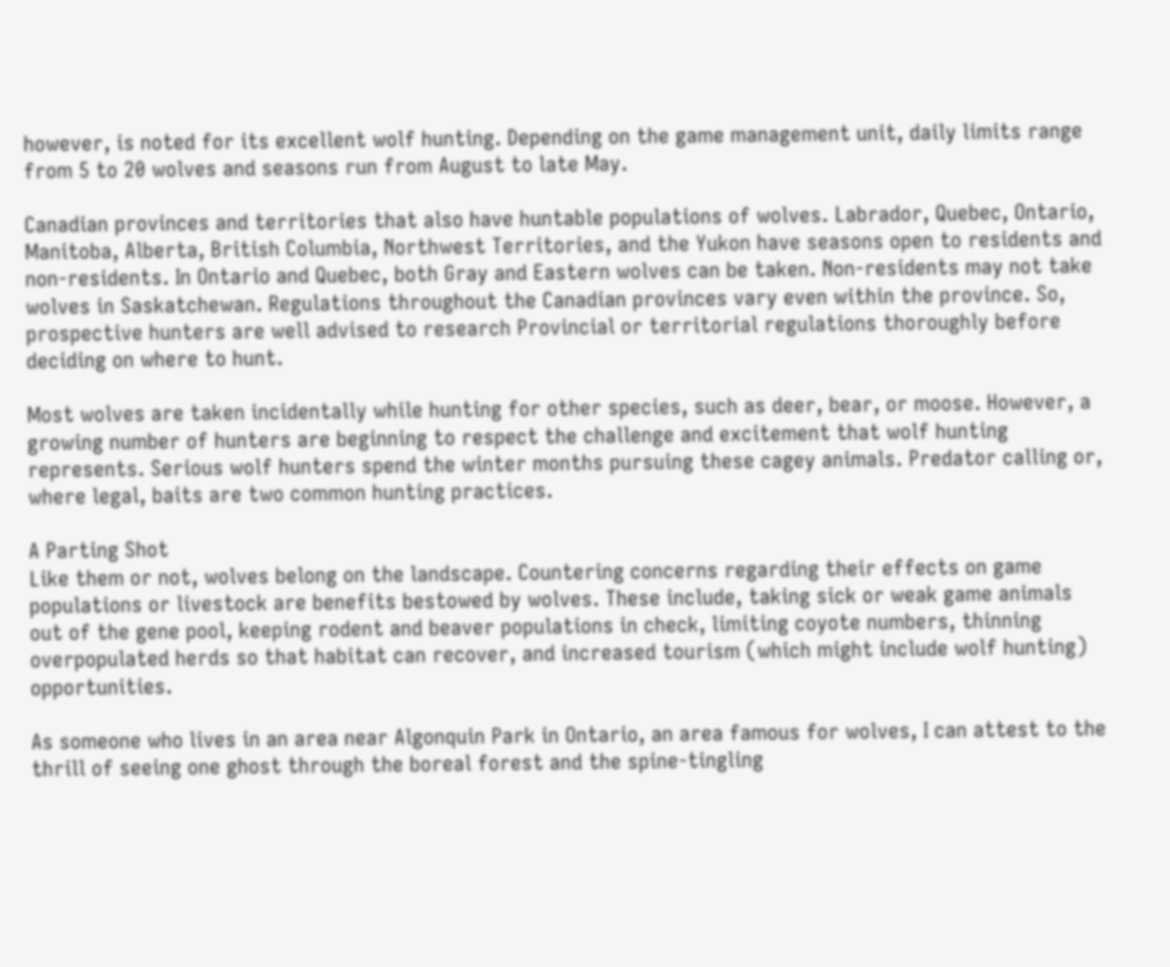however, is noted for its excellent wolf hunting. Depending on the game management unit, daily limits range from 5 to 20 wolves and seasons run from August to late May.

Canadian provinces and territories that also have huntable populations of wolves. Labrador, Quebec, Ontario, Manitoba, Alberta, British Columbia, Northwest Territories, and the Yukon have seasons open to residents and non-residents. In Ontario and Quebec, both Gray and Eastern wolves can be taken. Non-residents may not take wolves in Saskatchewan. Regulations throughout the Canadian provinces vary even within the province. So, prospective hunters are well advised to research Provincial or territorial regulations thoroughly before deciding on where to hunt.

Most wolves are taken incidentally while hunting for other species, such as deer, bear, or moose. However, a growing number of hunters are beginning to respect the challenge and excitement that wolf hunting represents. Serious wolf hunters spend the winter months pursuing these cagey animals. Predator calling or, where legal, baits are two common hunting practices.

A Parting Shot
Like them or not, wolves belong on the landscape. Countering concerns regarding their effects on game populations or livestock are benefits bestowed by wolves. These include, taking sick or weak game animals out of the gene pool, keeping rodent and beaver populations in check, limiting coyote numbers, thinning overpopulated herds so that habitat can recover, and increased tourism (which might include wolf hunting) opportunities.

As someone who lives in an area near Algonquin Park in Ontario, an area famous for wolves, I can attest to the thrill of seeing one ghost through the boreal forest and the spine-tingling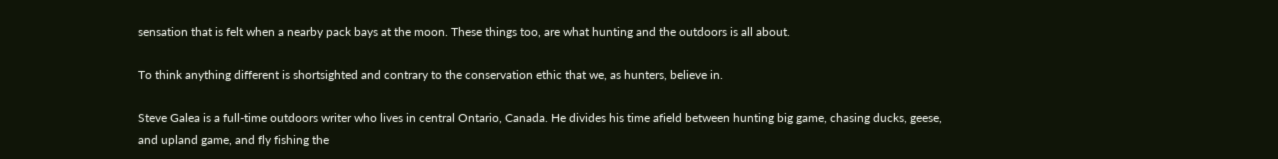sensation that is felt when a nearby pack bays at the moon. These things too, are what hunting and the outdoors is all about.

To think anything different is shortsighted and contrary to the conservation ethic that we, as hunters, believe in.

Steve Galea is a full-time outdoors writer who lives in central Ontario, Canada. He divides his time afield between hunting big game, chasing ducks, geese, and upland game, and fly fishing the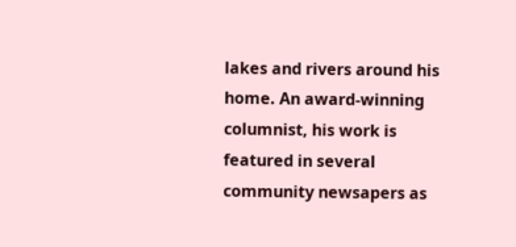lakes and rivers around his home. An award-winning columnist, his work is featured in several community newsapers as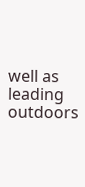well as leading outdoors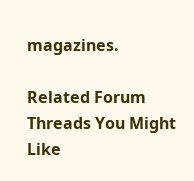magazines.

Related Forum Threads You Might Like